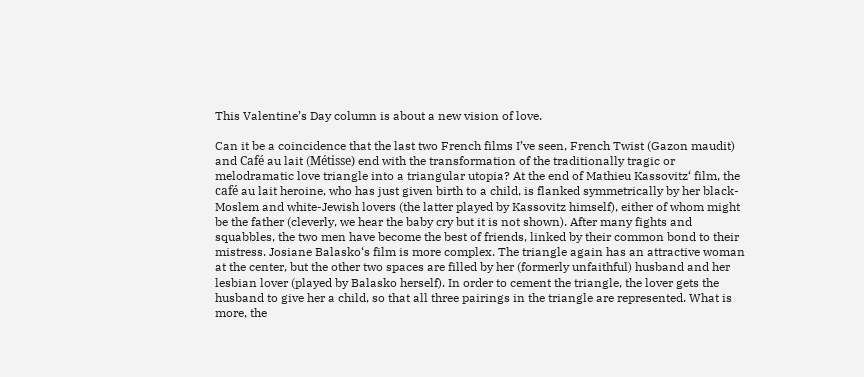This Valentine’s Day column is about a new vision of love.

Can it be a coincidence that the last two French films I’ve seen, French Twist (Gazon maudit) and Café au lait (Métisse) end with the transformation of the traditionally tragic or melodramatic love triangle into a triangular utopia? At the end of Mathieu Kassovitz‘ film, the café au lait heroine, who has just given birth to a child, is flanked symmetrically by her black-Moslem and white-Jewish lovers (the latter played by Kassovitz himself), either of whom might be the father (cleverly, we hear the baby cry but it is not shown). After many fights and squabbles, the two men have become the best of friends, linked by their common bond to their mistress. Josiane Balasko‘s film is more complex. The triangle again has an attractive woman at the center, but the other two spaces are filled by her (formerly unfaithful) husband and her lesbian lover (played by Balasko herself). In order to cement the triangle, the lover gets the husband to give her a child, so that all three pairings in the triangle are represented. What is more, the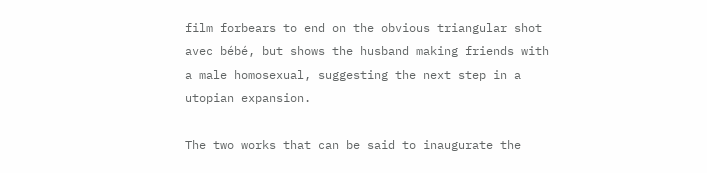film forbears to end on the obvious triangular shot avec bébé, but shows the husband making friends with a male homosexual, suggesting the next step in a utopian expansion.

The two works that can be said to inaugurate the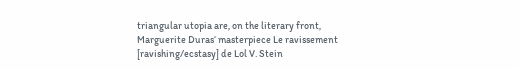triangular utopia are, on the literary front, Marguerite Duras‘ masterpiece Le ravissement [ravishing/ecstasy] de Lol V. Stein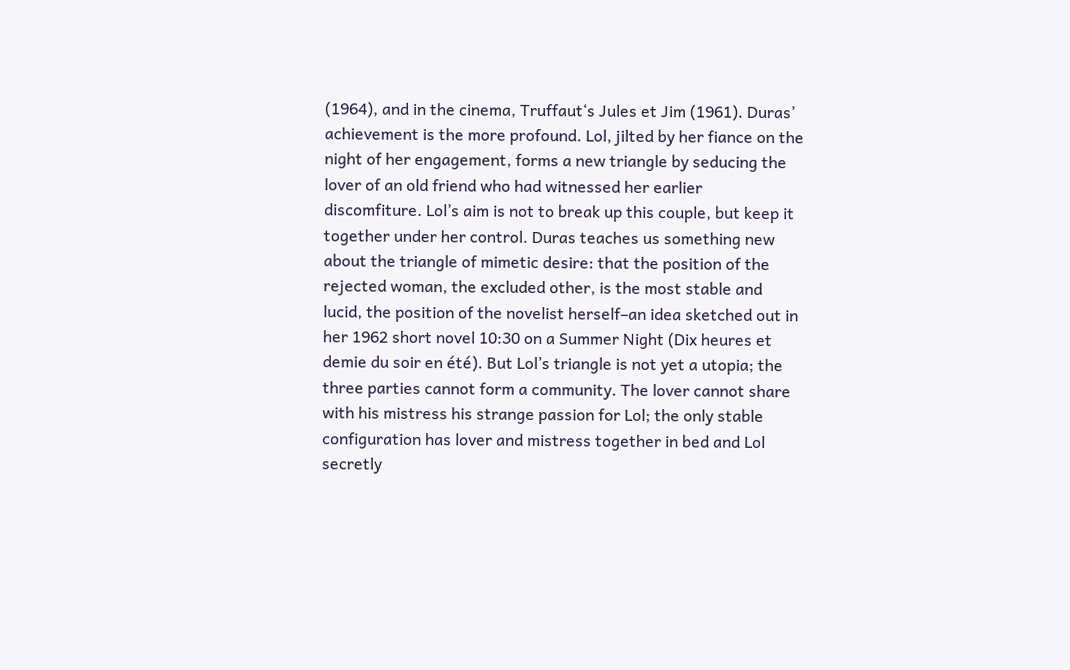(1964), and in the cinema, Truffaut‘s Jules et Jim (1961). Duras’ achievement is the more profound. Lol, jilted by her fiance on the night of her engagement, forms a new triangle by seducing the lover of an old friend who had witnessed her earlier discomfiture. Lol’s aim is not to break up this couple, but keep it together under her control. Duras teaches us something new about the triangle of mimetic desire: that the position of the rejected woman, the excluded other, is the most stable and lucid, the position of the novelist herself–an idea sketched out in her 1962 short novel 10:30 on a Summer Night (Dix heures et demie du soir en été). But Lol’s triangle is not yet a utopia; the three parties cannot form a community. The lover cannot share with his mistress his strange passion for Lol; the only stable configuration has lover and mistress together in bed and Lol secretly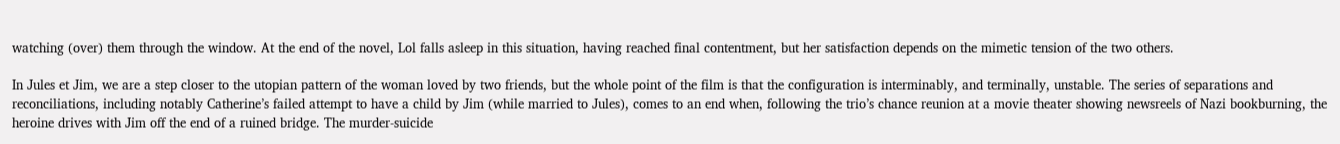watching (over) them through the window. At the end of the novel, Lol falls asleep in this situation, having reached final contentment, but her satisfaction depends on the mimetic tension of the two others.

In Jules et Jim, we are a step closer to the utopian pattern of the woman loved by two friends, but the whole point of the film is that the configuration is interminably, and terminally, unstable. The series of separations and reconciliations, including notably Catherine’s failed attempt to have a child by Jim (while married to Jules), comes to an end when, following the trio’s chance reunion at a movie theater showing newsreels of Nazi bookburning, the heroine drives with Jim off the end of a ruined bridge. The murder-suicide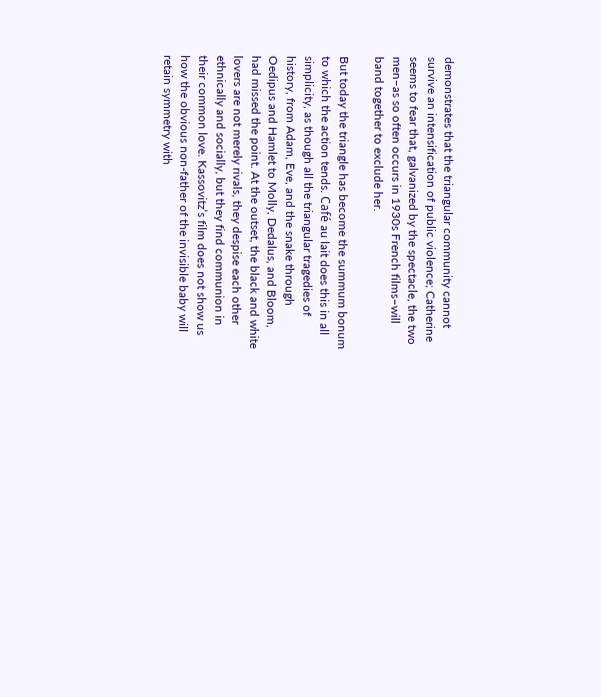demonstrates that the triangular community cannot survive an intensification of public violence; Catherine seems to fear that, galvanized by the spectacle, the two men–as so often occurs in 1930s French films–will band together to exclude her.

But today the triangle has become the summum bonum to which the action tends. Café au lait does this in all simplicity, as though all the triangular tragedies of history, from Adam, Eve, and the snake through Oedipus and Hamlet to Molly, Dedalus, and Bloom, had missed the point. At the outset, the black and white lovers are not merely rivals, they despise each other ethnically and socially, but they find communion in their common love. Kassovitz’s film does not show us how the obvious non-father of the invisible baby will retain symmetry with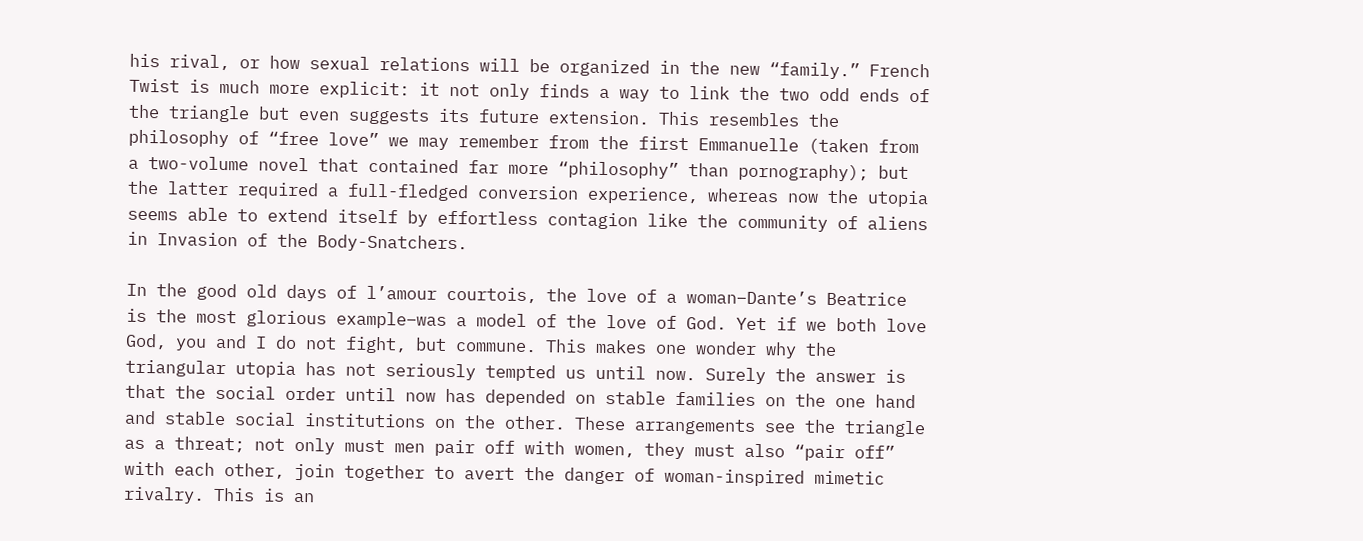his rival, or how sexual relations will be organized in the new “family.” French Twist is much more explicit: it not only finds a way to link the two odd ends of the triangle but even suggests its future extension. This resembles the philosophy of “free love” we may remember from the first Emmanuelle (taken from a two-volume novel that contained far more “philosophy” than pornography); but the latter required a full-fledged conversion experience, whereas now the utopia seems able to extend itself by effortless contagion like the community of aliens in Invasion of the Body-Snatchers.

In the good old days of l’amour courtois, the love of a woman–Dante’s Beatrice is the most glorious example–was a model of the love of God. Yet if we both love God, you and I do not fight, but commune. This makes one wonder why the triangular utopia has not seriously tempted us until now. Surely the answer is that the social order until now has depended on stable families on the one hand and stable social institutions on the other. These arrangements see the triangle as a threat; not only must men pair off with women, they must also “pair off” with each other, join together to avert the danger of woman-inspired mimetic rivalry. This is an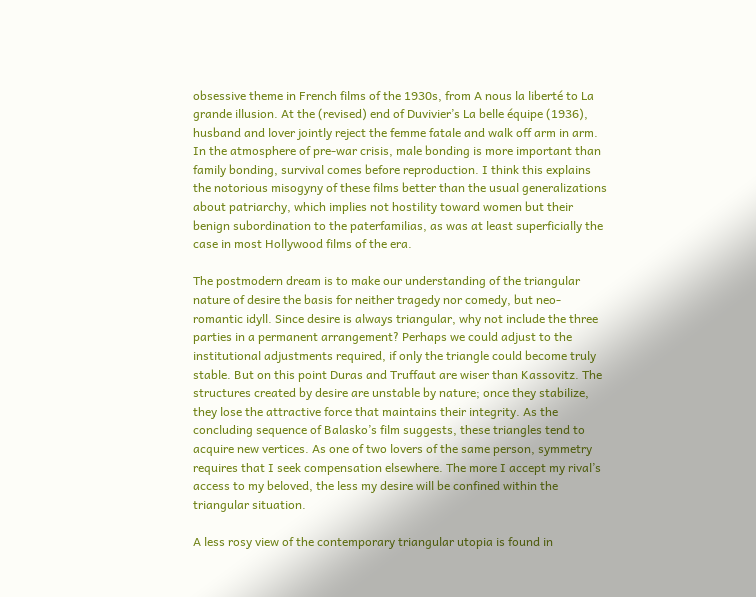obsessive theme in French films of the 1930s, from A nous la liberté to La grande illusion. At the (revised) end of Duvivier’s La belle équipe (1936), husband and lover jointly reject the femme fatale and walk off arm in arm. In the atmosphere of pre-war crisis, male bonding is more important than family bonding, survival comes before reproduction. I think this explains the notorious misogyny of these films better than the usual generalizations about patriarchy, which implies not hostility toward women but their benign subordination to the paterfamilias, as was at least superficially the case in most Hollywood films of the era.

The postmodern dream is to make our understanding of the triangular nature of desire the basis for neither tragedy nor comedy, but neo-romantic idyll. Since desire is always triangular, why not include the three parties in a permanent arrangement? Perhaps we could adjust to the institutional adjustments required, if only the triangle could become truly stable. But on this point Duras and Truffaut are wiser than Kassovitz. The structures created by desire are unstable by nature; once they stabilize, they lose the attractive force that maintains their integrity. As the concluding sequence of Balasko’s film suggests, these triangles tend to acquire new vertices. As one of two lovers of the same person, symmetry requires that I seek compensation elsewhere. The more I accept my rival’s access to my beloved, the less my desire will be confined within the triangular situation.

A less rosy view of the contemporary triangular utopia is found in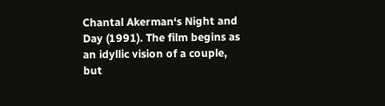Chantal Akerman‘s Night and Day (1991). The film begins as an idyllic vision of a couple, but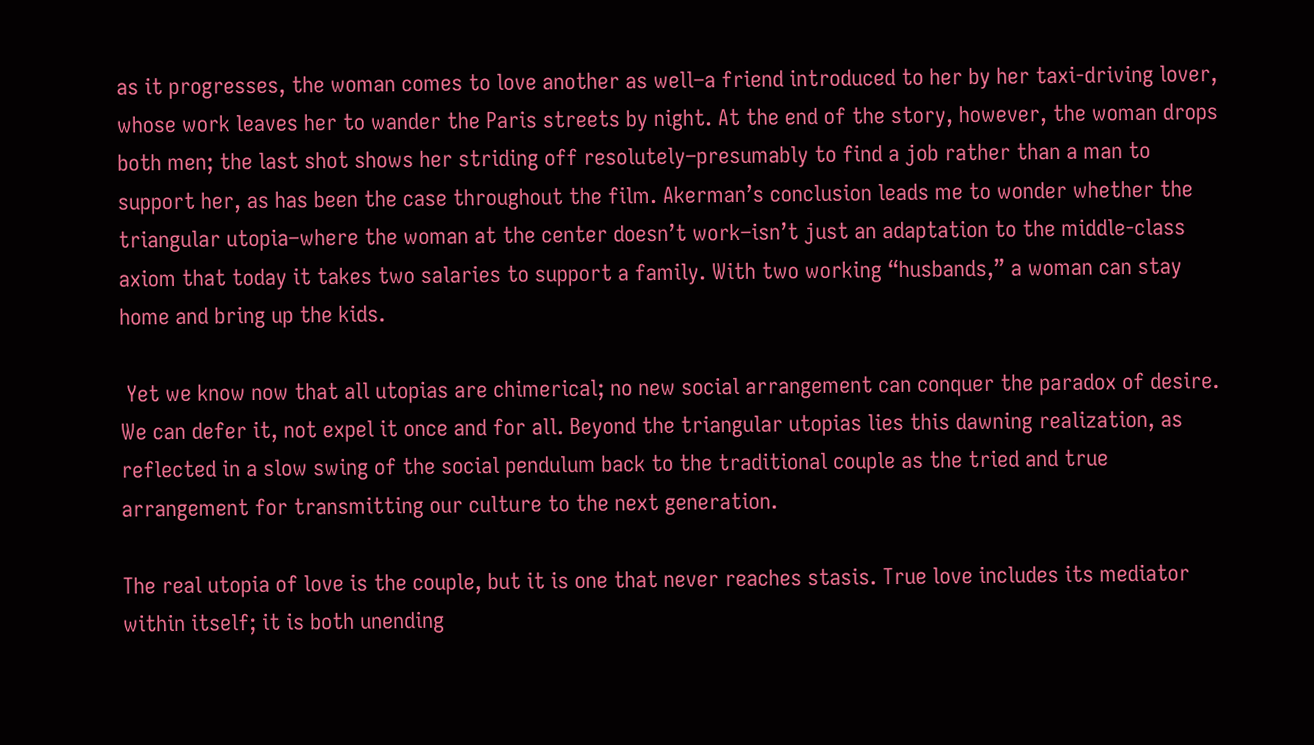as it progresses, the woman comes to love another as well–a friend introduced to her by her taxi-driving lover, whose work leaves her to wander the Paris streets by night. At the end of the story, however, the woman drops both men; the last shot shows her striding off resolutely–presumably to find a job rather than a man to support her, as has been the case throughout the film. Akerman’s conclusion leads me to wonder whether the triangular utopia–where the woman at the center doesn’t work–isn’t just an adaptation to the middle-class axiom that today it takes two salaries to support a family. With two working “husbands,” a woman can stay home and bring up the kids.

 Yet we know now that all utopias are chimerical; no new social arrangement can conquer the paradox of desire. We can defer it, not expel it once and for all. Beyond the triangular utopias lies this dawning realization, as reflected in a slow swing of the social pendulum back to the traditional couple as the tried and true arrangement for transmitting our culture to the next generation.

The real utopia of love is the couple, but it is one that never reaches stasis. True love includes its mediator within itself; it is both unending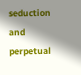seduction and perpetual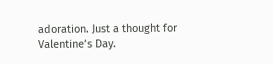adoration. Just a thought for Valentine’s Day.